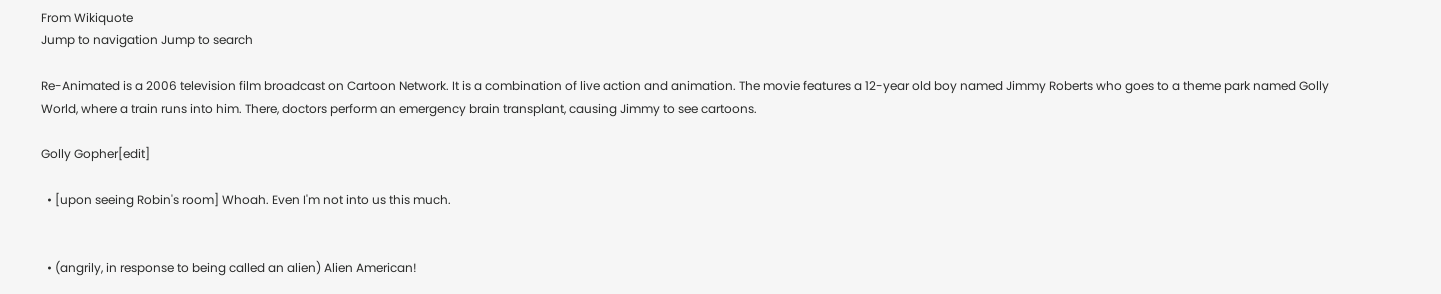From Wikiquote
Jump to navigation Jump to search

Re-Animated is a 2006 television film broadcast on Cartoon Network. It is a combination of live action and animation. The movie features a 12-year old boy named Jimmy Roberts who goes to a theme park named Golly World, where a train runs into him. There, doctors perform an emergency brain transplant, causing Jimmy to see cartoons.

Golly Gopher[edit]

  • [upon seeing Robin's room] Whoah. Even I'm not into us this much.


  • (angrily, in response to being called an alien) Alien American!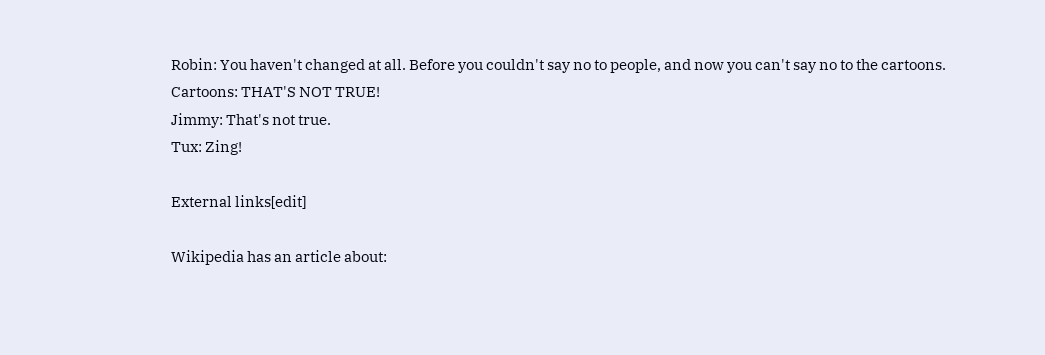Robin: You haven't changed at all. Before you couldn't say no to people, and now you can't say no to the cartoons.
Cartoons: THAT'S NOT TRUE!
Jimmy: That's not true.
Tux: Zing!

External links[edit]

Wikipedia has an article about: